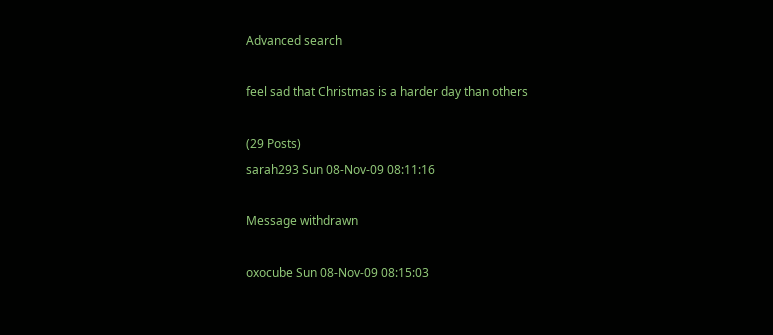Advanced search

feel sad that Christmas is a harder day than others

(29 Posts)
sarah293 Sun 08-Nov-09 08:11:16

Message withdrawn

oxocube Sun 08-Nov-09 08:15:03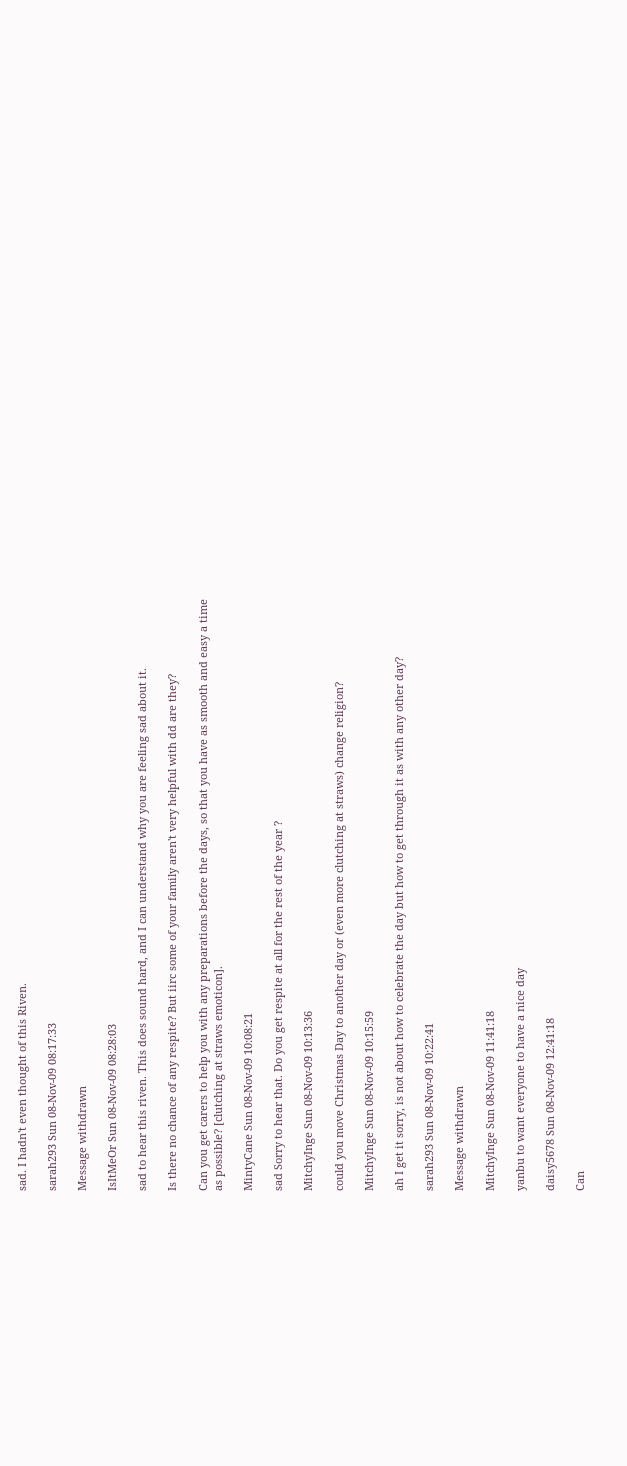sad. I hadn't even thought of this Riven.

sarah293 Sun 08-Nov-09 08:17:33

Message withdrawn

IsItMeOr Sun 08-Nov-09 08:28:03

sad to hear this riven. This does sound hard, and I can understand why you are feeling sad about it.

Is there no chance of any respite? But iirc some of your family aren't very helpful with dd are they?

Can you get carers to help you with any preparations before the days, so that you have as smooth and easy a time as possible? [clutching at straws emoticon].

MintyCane Sun 08-Nov-09 10:08:21

sad Sorry to hear that. Do you get respite at all for the rest of the year ?

MitchyInge Sun 08-Nov-09 10:13:36

could you move Christmas Day to another day or (even more clutching at straws) change religion?

MitchyInge Sun 08-Nov-09 10:15:59

ah I get it sorry, is not about how to celebrate the day but how to get through it as with any other day?

sarah293 Sun 08-Nov-09 10:22:41

Message withdrawn

MitchyInge Sun 08-Nov-09 11:41:18

yanbu to want everyone to have a nice day

daisy5678 Sun 08-Nov-09 12:41:18

Can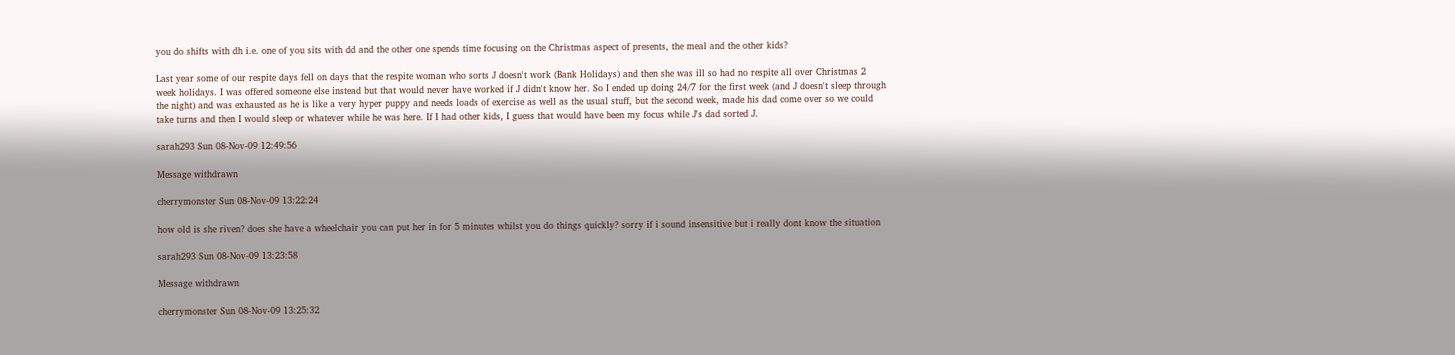you do shifts with dh i.e. one of you sits with dd and the other one spends time focusing on the Christmas aspect of presents, the meal and the other kids?

Last year some of our respite days fell on days that the respite woman who sorts J doesn't work (Bank Holidays) and then she was ill so had no respite all over Christmas 2 week holidays. I was offered someone else instead but that would never have worked if J didn't know her. So I ended up doing 24/7 for the first week (and J doesn't sleep through the night) and was exhausted as he is like a very hyper puppy and needs loads of exercise as well as the usual stuff, but the second week, made his dad come over so we could take turns and then I would sleep or whatever while he was here. If I had other kids, I guess that would have been my focus while J's dad sorted J.

sarah293 Sun 08-Nov-09 12:49:56

Message withdrawn

cherrymonster Sun 08-Nov-09 13:22:24

how old is she riven? does she have a wheelchair you can put her in for 5 minutes whilst you do things quickly? sorry if i sound insensitive but i really dont know the situation

sarah293 Sun 08-Nov-09 13:23:58

Message withdrawn

cherrymonster Sun 08-Nov-09 13:25:32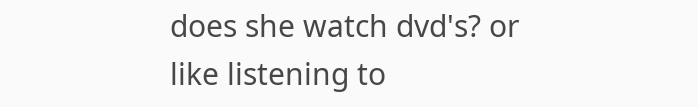does she watch dvd's? or like listening to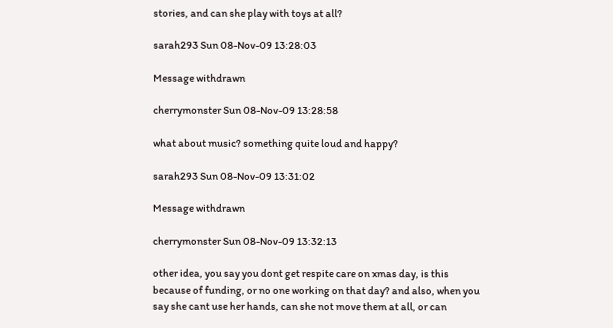stories, and can she play with toys at all?

sarah293 Sun 08-Nov-09 13:28:03

Message withdrawn

cherrymonster Sun 08-Nov-09 13:28:58

what about music? something quite loud and happy?

sarah293 Sun 08-Nov-09 13:31:02

Message withdrawn

cherrymonster Sun 08-Nov-09 13:32:13

other idea, you say you dont get respite care on xmas day, is this because of funding, or no one working on that day? and also, when you say she cant use her hands, can she not move them at all, or can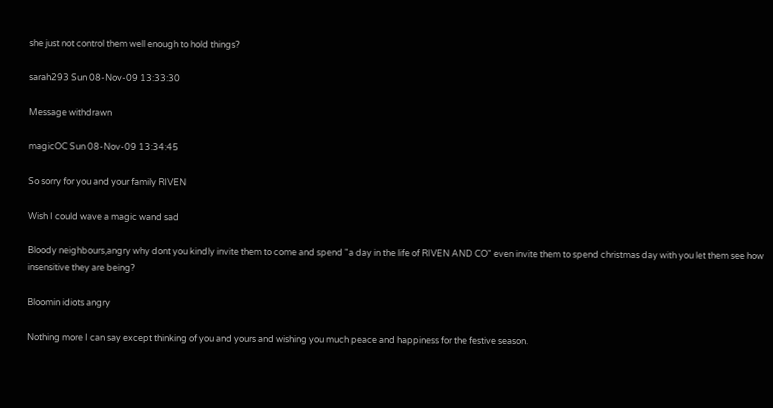she just not control them well enough to hold things?

sarah293 Sun 08-Nov-09 13:33:30

Message withdrawn

magicOC Sun 08-Nov-09 13:34:45

So sorry for you and your family RIVEN

Wish I could wave a magic wand sad

Bloody neighbours,angry why dont you kindly invite them to come and spend "a day in the life of RIVEN AND CO" even invite them to spend christmas day with you let them see how insensitive they are being?

Bloomin idiots angry

Nothing more I can say except thinking of you and yours and wishing you much peace and happiness for the festive season.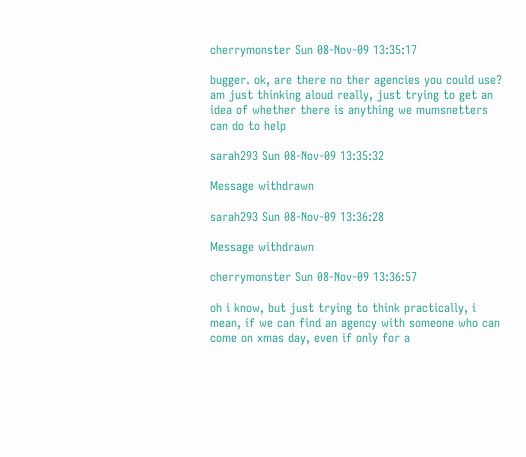cherrymonster Sun 08-Nov-09 13:35:17

bugger. ok, are there no ther agencies you could use? am just thinking aloud really, just trying to get an idea of whether there is anything we mumsnetters can do to help

sarah293 Sun 08-Nov-09 13:35:32

Message withdrawn

sarah293 Sun 08-Nov-09 13:36:28

Message withdrawn

cherrymonster Sun 08-Nov-09 13:36:57

oh i know, but just trying to think practically, i mean, if we can find an agency with someone who can come on xmas day, even if only for a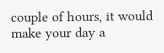couple of hours, it would make your day a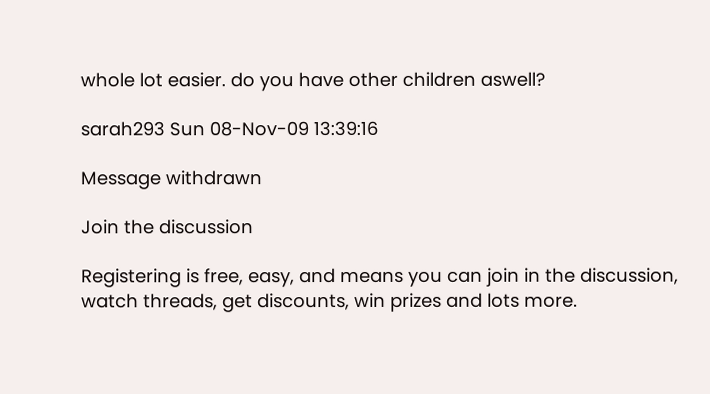whole lot easier. do you have other children aswell?

sarah293 Sun 08-Nov-09 13:39:16

Message withdrawn

Join the discussion

Registering is free, easy, and means you can join in the discussion, watch threads, get discounts, win prizes and lots more.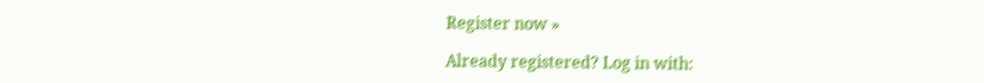Register now »

Already registered? Log in with: